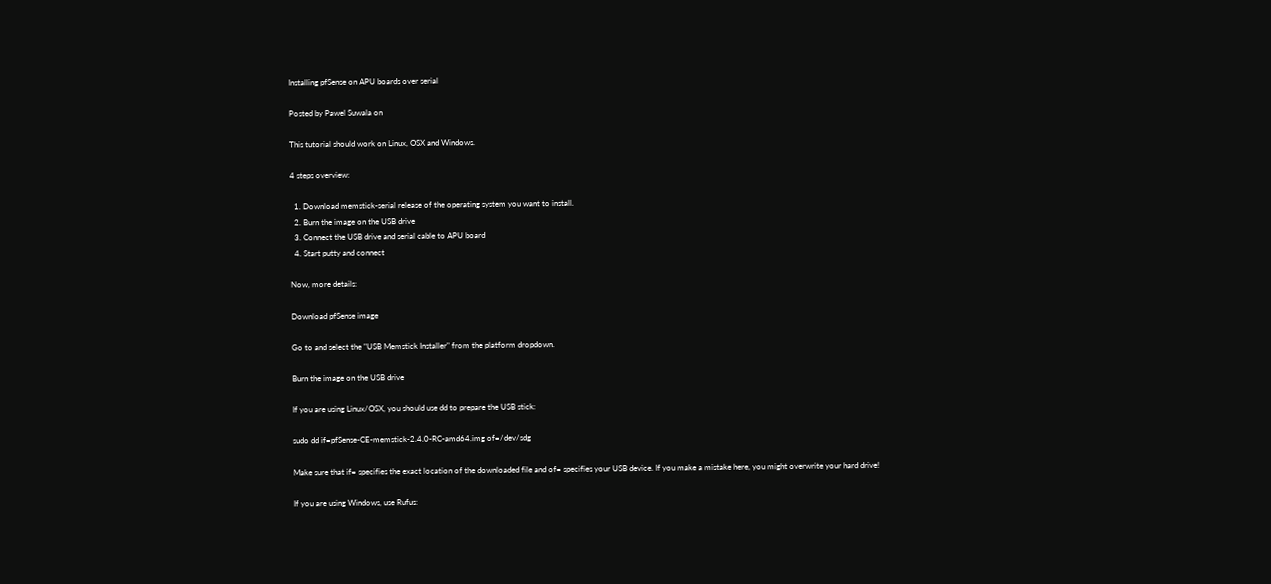Installing pfSense on APU boards over serial

Posted by Pawel Suwala on

This tutorial should work on Linux, OSX and Windows.

4 steps overview:

  1. Download memstick-serial release of the operating system you want to install.
  2. Burn the image on the USB drive
  3. Connect the USB drive and serial cable to APU board
  4. Start putty and connect

Now, more details:

Download pfSense image

Go to and select the "USB Memstick Installer" from the platform dropdown.

Burn the image on the USB drive

If you are using Linux/OSX, you should use dd to prepare the USB stick:

sudo dd if=pfSense-CE-memstick-2.4.0-RC-amd64.img of=/dev/sdg

Make sure that if= specifies the exact location of the downloaded file and of= specifies your USB device. If you make a mistake here, you might overwrite your hard drive!

If you are using Windows, use Rufus: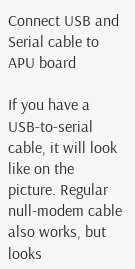Connect USB and Serial cable to APU board

If you have a USB-to-serial cable, it will look like on the picture. Regular null-modem cable also works, but looks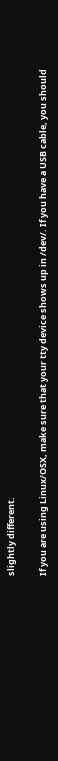slightly different.

If you are using Linux/OSX, make sure that your tty device shows up in /dev/. If you have a USB cable, you should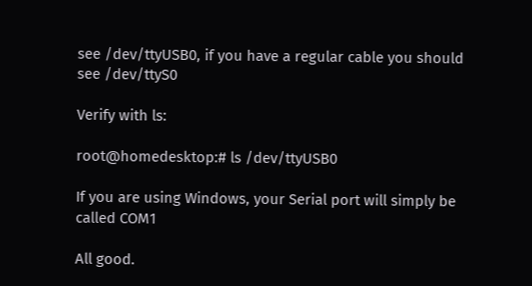see /dev/ttyUSB0, if you have a regular cable you should see /dev/ttyS0

Verify with ls:

root@homedesktop:# ls /dev/ttyUSB0

If you are using Windows, your Serial port will simply be called COM1

All good.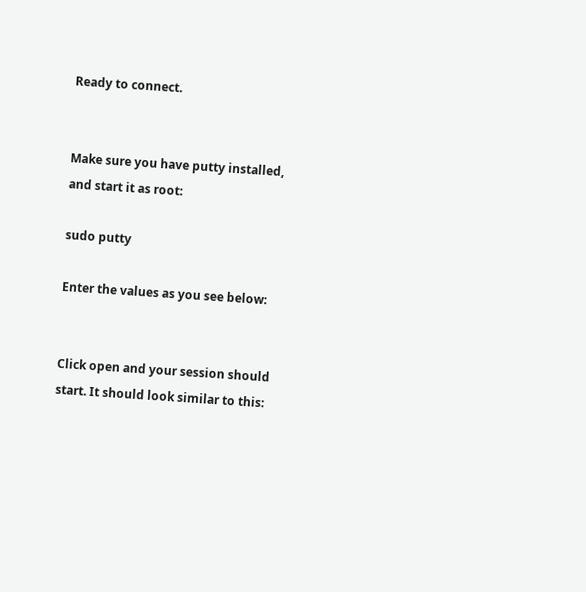Ready to connect.


Make sure you have putty installed, and start it as root:

sudo putty

Enter the values as you see below:


Click open and your session should start. It should look similar to this: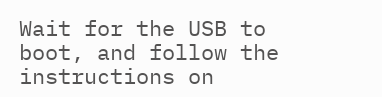Wait for the USB to boot, and follow the instructions on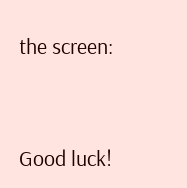the screen:


Good luck!